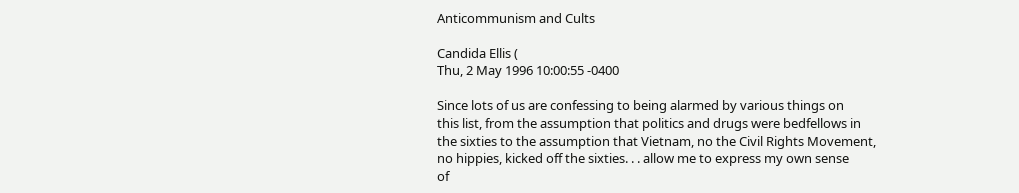Anticommunism and Cults

Candida Ellis (
Thu, 2 May 1996 10:00:55 -0400

Since lots of us are confessing to being alarmed by various things on
this list, from the assumption that politics and drugs were bedfellows in
the sixties to the assumption that Vietnam, no the Civil Rights Movement,
no hippies, kicked off the sixties. . . allow me to express my own sense
of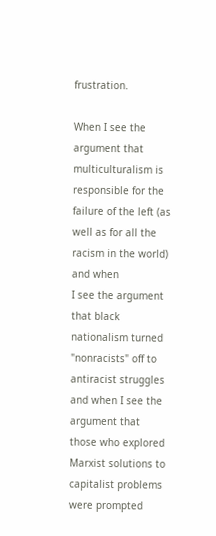frustration.

When I see the argument that multiculturalism is responsible for the
failure of the left (as well as for all the racism in the world) and when
I see the argument that black nationalism turned "nonracists" off to
antiracist struggles and when I see the argument that those who explored
Marxist solutions to capitalist problems were prompted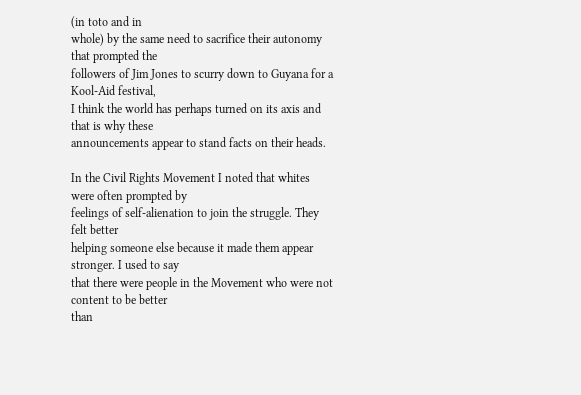(in toto and in
whole) by the same need to sacrifice their autonomy that prompted the
followers of Jim Jones to scurry down to Guyana for a Kool-Aid festival,
I think the world has perhaps turned on its axis and that is why these
announcements appear to stand facts on their heads.

In the Civil Rights Movement I noted that whites were often prompted by
feelings of self-alienation to join the struggle. They felt better
helping someone else because it made them appear stronger. I used to say
that there were people in the Movement who were not content to be better
than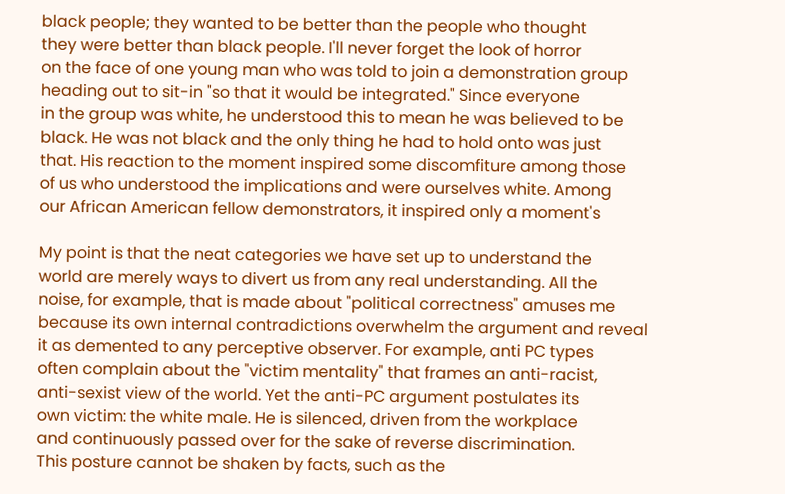black people; they wanted to be better than the people who thought
they were better than black people. I'll never forget the look of horror
on the face of one young man who was told to join a demonstration group
heading out to sit-in "so that it would be integrated." Since everyone
in the group was white, he understood this to mean he was believed to be
black. He was not black and the only thing he had to hold onto was just
that. His reaction to the moment inspired some discomfiture among those
of us who understood the implications and were ourselves white. Among
our African American fellow demonstrators, it inspired only a moment's

My point is that the neat categories we have set up to understand the
world are merely ways to divert us from any real understanding. All the
noise, for example, that is made about "political correctness" amuses me
because its own internal contradictions overwhelm the argument and reveal
it as demented to any perceptive observer. For example, anti PC types
often complain about the "victim mentality" that frames an anti-racist,
anti-sexist view of the world. Yet the anti-PC argument postulates its
own victim: the white male. He is silenced, driven from the workplace
and continuously passed over for the sake of reverse discrimination.
This posture cannot be shaken by facts, such as the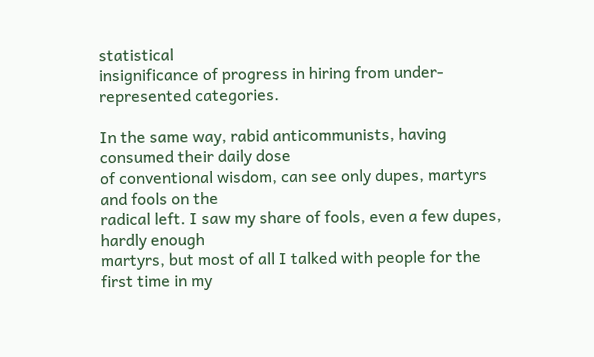statistical
insignificance of progress in hiring from under-represented categories.

In the same way, rabid anticommunists, having consumed their daily dose
of conventional wisdom, can see only dupes, martyrs and fools on the
radical left. I saw my share of fools, even a few dupes, hardly enough
martyrs, but most of all I talked with people for the first time in my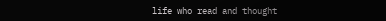life who read and thought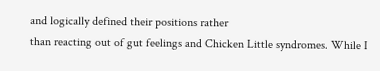and logically defined their positions rather
than reacting out of gut feelings and Chicken Little syndromes. While I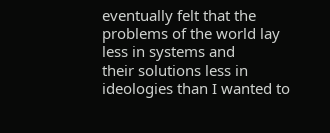eventually felt that the problems of the world lay less in systems and
their solutions less in ideologies than I wanted to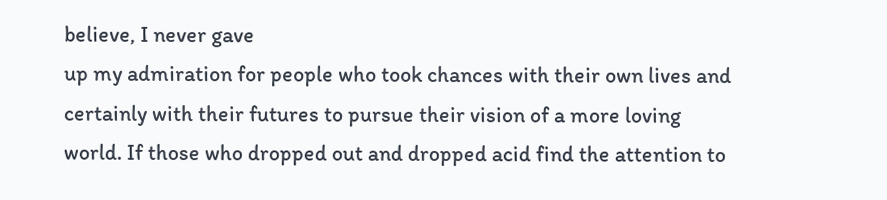believe, I never gave
up my admiration for people who took chances with their own lives and
certainly with their futures to pursue their vision of a more loving
world. If those who dropped out and dropped acid find the attention to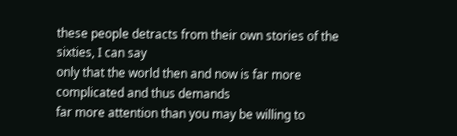these people detracts from their own stories of the sixties, I can say
only that the world then and now is far more complicated and thus demands
far more attention than you may be willing to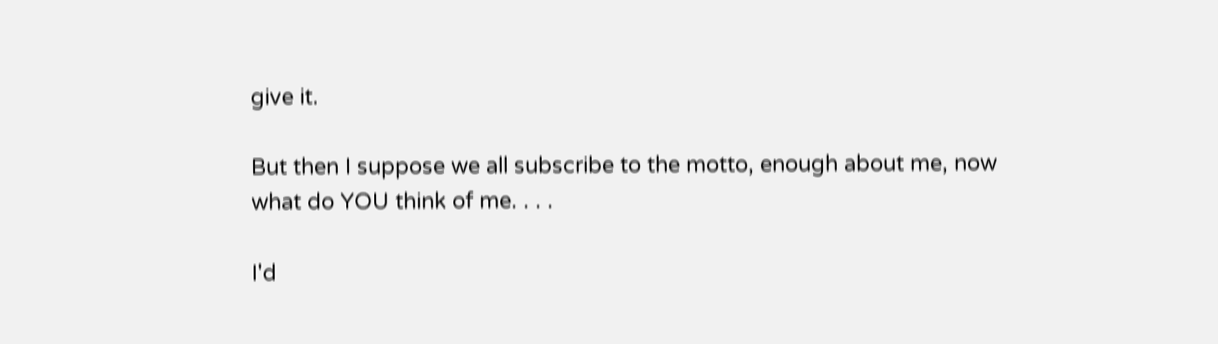give it.

But then I suppose we all subscribe to the motto, enough about me, now
what do YOU think of me. . . .

I'd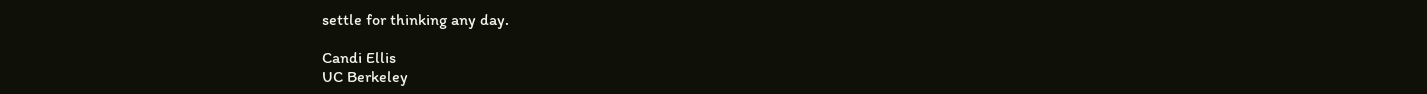settle for thinking any day.

Candi Ellis
UC Berkeley